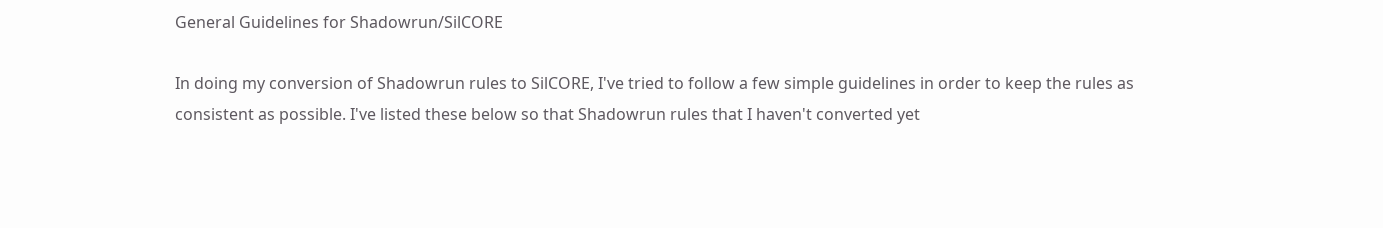General Guidelines for Shadowrun/SilCORE

In doing my conversion of Shadowrun rules to SilCORE, I've tried to follow a few simple guidelines in order to keep the rules as consistent as possible. I've listed these below so that Shadowrun rules that I haven't converted yet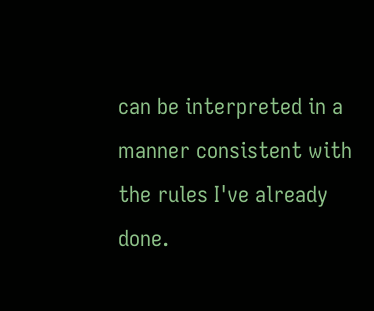can be interpreted in a manner consistent with the rules I've already done.